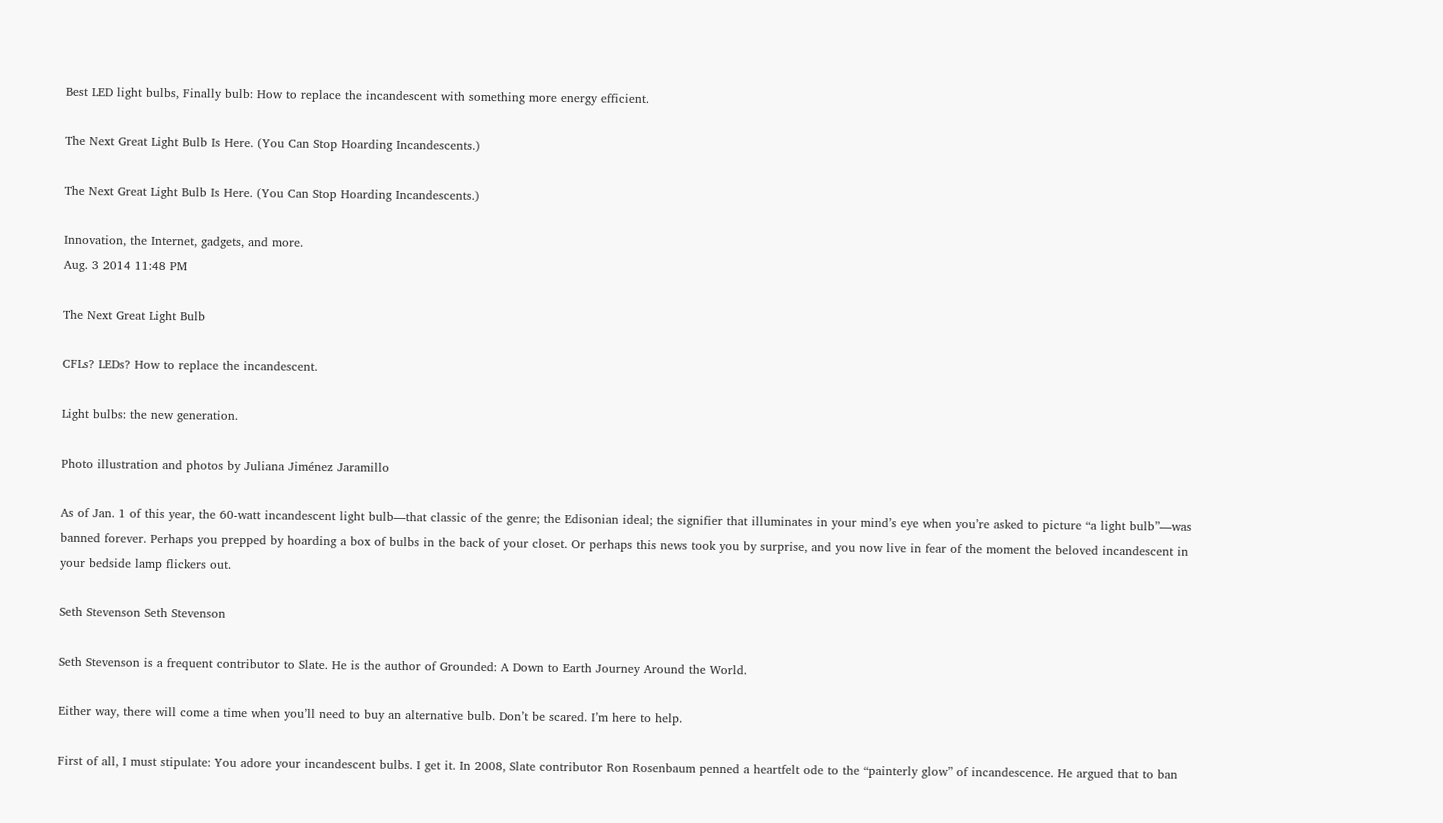Best LED light bulbs, Finally bulb: How to replace the incandescent with something more energy efficient.

The Next Great Light Bulb Is Here. (You Can Stop Hoarding Incandescents.)

The Next Great Light Bulb Is Here. (You Can Stop Hoarding Incandescents.)

Innovation, the Internet, gadgets, and more.
Aug. 3 2014 11:48 PM

The Next Great Light Bulb

CFLs? LEDs? How to replace the incandescent.

Light bulbs: the new generation.

Photo illustration and photos by Juliana Jiménez Jaramillo

As of Jan. 1 of this year, the 60-watt incandescent light bulb—that classic of the genre; the Edisonian ideal; the signifier that illuminates in your mind’s eye when you’re asked to picture “a light bulb”—was banned forever. Perhaps you prepped by hoarding a box of bulbs in the back of your closet. Or perhaps this news took you by surprise, and you now live in fear of the moment the beloved incandescent in your bedside lamp flickers out.

Seth Stevenson Seth Stevenson

Seth Stevenson is a frequent contributor to Slate. He is the author of Grounded: A Down to Earth Journey Around the World.

Either way, there will come a time when you’ll need to buy an alternative bulb. Don’t be scared. I’m here to help.

First of all, I must stipulate: You adore your incandescent bulbs. I get it. In 2008, Slate contributor Ron Rosenbaum penned a heartfelt ode to the “painterly glow” of incandescence. He argued that to ban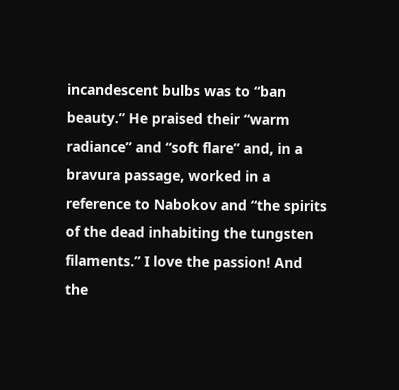incandescent bulbs was to “ban beauty.” He praised their “warm radiance” and “soft flare” and, in a bravura passage, worked in a reference to Nabokov and “the spirits of the dead inhabiting the tungsten filaments.” I love the passion! And the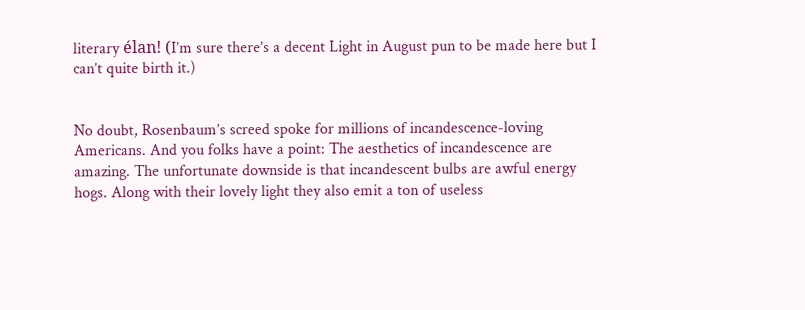literary élan! (I’m sure there’s a decent Light in August pun to be made here but I can’t quite birth it.)


No doubt, Rosenbaum’s screed spoke for millions of incandescence-loving Americans. And you folks have a point: The aesthetics of incandescence are amazing. The unfortunate downside is that incandescent bulbs are awful energy hogs. Along with their lovely light they also emit a ton of useless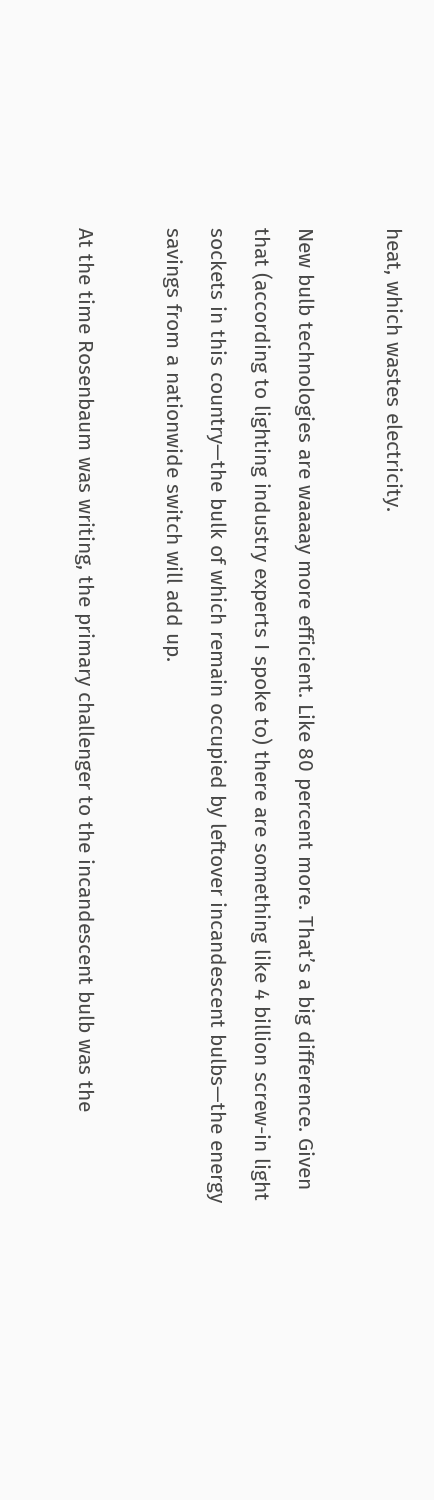heat, which wastes electricity.

New bulb technologies are waaaay more efficient. Like 80 percent more. That’s a big difference. Given that (according to lighting industry experts I spoke to) there are something like 4 billion screw-in light sockets in this country—the bulk of which remain occupied by leftover incandescent bulbs—the energy savings from a nationwide switch will add up.

At the time Rosenbaum was writing, the primary challenger to the incandescent bulb was the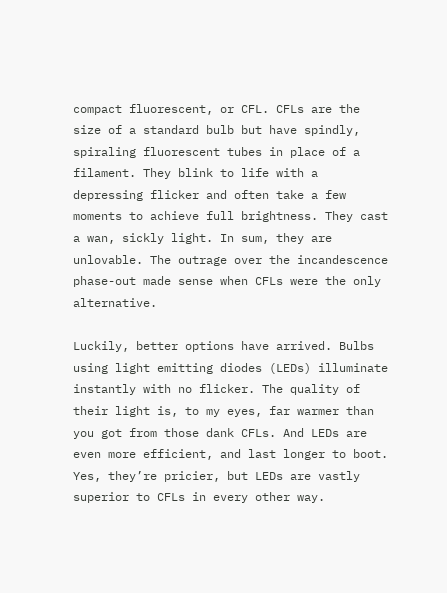compact fluorescent, or CFL. CFLs are the size of a standard bulb but have spindly, spiraling fluorescent tubes in place of a filament. They blink to life with a depressing flicker and often take a few moments to achieve full brightness. They cast a wan, sickly light. In sum, they are unlovable. The outrage over the incandescence phase-out made sense when CFLs were the only alternative.

Luckily, better options have arrived. Bulbs using light emitting diodes (LEDs) illuminate instantly with no flicker. The quality of their light is, to my eyes, far warmer than you got from those dank CFLs. And LEDs are even more efficient, and last longer to boot. Yes, they’re pricier, but LEDs are vastly superior to CFLs in every other way.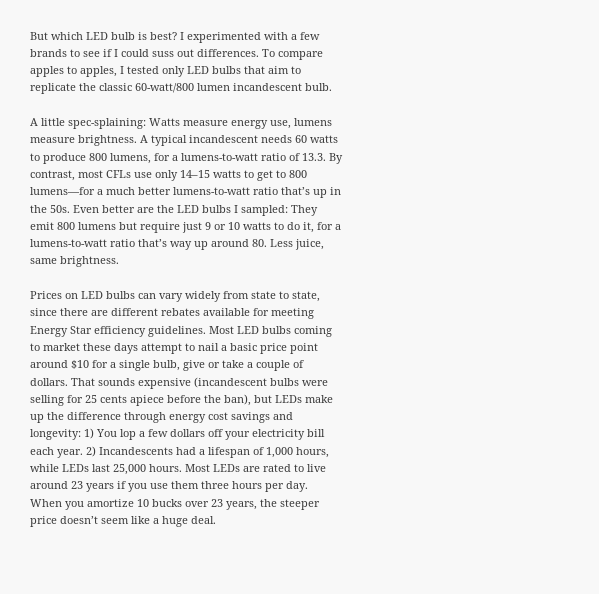But which LED bulb is best? I experimented with a few brands to see if I could suss out differences. To compare apples to apples, I tested only LED bulbs that aim to replicate the classic 60-watt/800 lumen incandescent bulb.

A little spec-splaining: Watts measure energy use, lumens measure brightness. A typical incandescent needs 60 watts to produce 800 lumens, for a lumens-to-watt ratio of 13.3. By contrast, most CFLs use only 14–15 watts to get to 800 lumens—for a much better lumens-to-watt ratio that’s up in the 50s. Even better are the LED bulbs I sampled: They emit 800 lumens but require just 9 or 10 watts to do it, for a lumens-to-watt ratio that’s way up around 80. Less juice, same brightness.

Prices on LED bulbs can vary widely from state to state, since there are different rebates available for meeting Energy Star efficiency guidelines. Most LED bulbs coming to market these days attempt to nail a basic price point around $10 for a single bulb, give or take a couple of dollars. That sounds expensive (incandescent bulbs were selling for 25 cents apiece before the ban), but LEDs make up the difference through energy cost savings and longevity: 1) You lop a few dollars off your electricity bill each year. 2) Incandescents had a lifespan of 1,000 hours, while LEDs last 25,000 hours. Most LEDs are rated to live around 23 years if you use them three hours per day. When you amortize 10 bucks over 23 years, the steeper price doesn’t seem like a huge deal.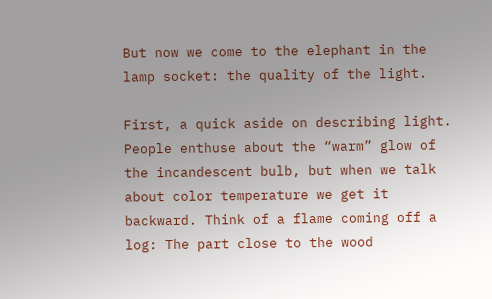But now we come to the elephant in the lamp socket: the quality of the light.

First, a quick aside on describing light. People enthuse about the “warm” glow of the incandescent bulb, but when we talk about color temperature we get it backward. Think of a flame coming off a log: The part close to the wood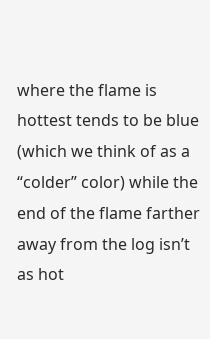where the flame is hottest tends to be blue (which we think of as a “colder” color) while the end of the flame farther away from the log isn’t as hot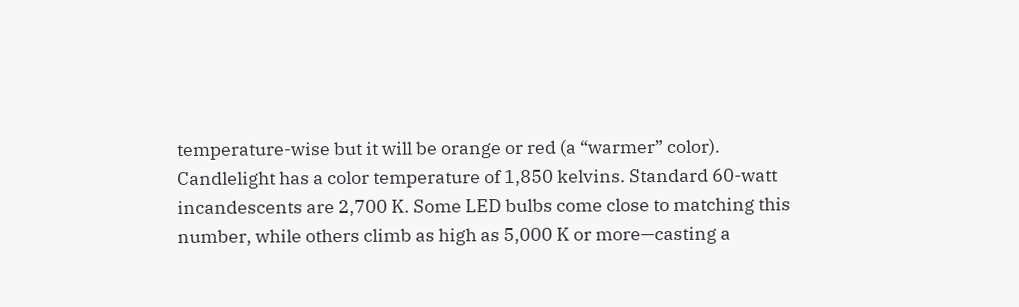temperature-wise but it will be orange or red (a “warmer” color). Candlelight has a color temperature of 1,850 kelvins. Standard 60-watt incandescents are 2,700 K. Some LED bulbs come close to matching this number, while others climb as high as 5,000 K or more—casting a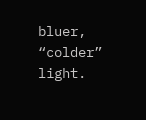bluer, “colder” light.